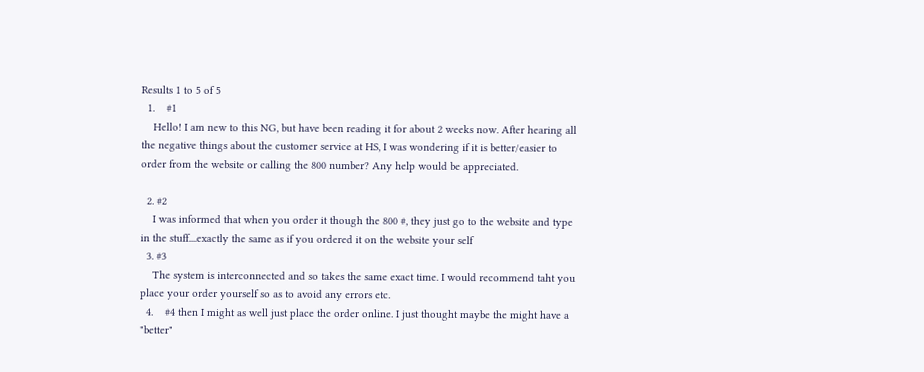Results 1 to 5 of 5
  1.    #1
    Hello! I am new to this NG, but have been reading it for about 2 weeks now. After hearing all the negative things about the customer service at HS, I was wondering if it is better/easier to order from the website or calling the 800 number? Any help would be appreciated.

  2. #2
    I was informed that when you order it though the 800 #, they just go to the website and type in the stuff....exactly the same as if you ordered it on the website your self
  3. #3
    The system is interconnected and so takes the same exact time. I would recommend taht you place your order yourself so as to avoid any errors etc.
  4.    #4 then I might as well just place the order online. I just thought maybe the might have a "better"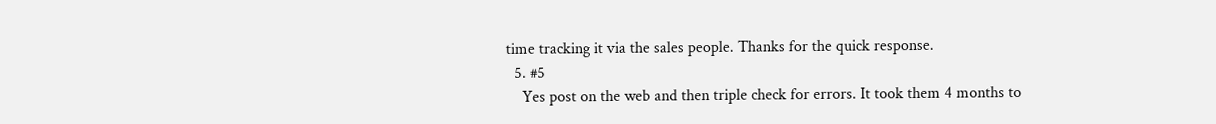time tracking it via the sales people. Thanks for the quick response.
  5. #5
    Yes post on the web and then triple check for errors. It took them 4 months to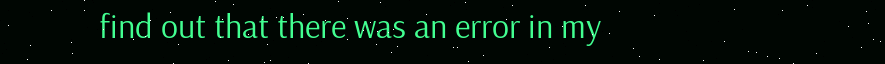find out that there was an error in my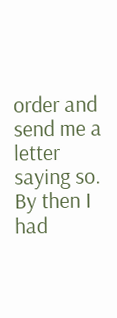order and send me a letter saying so. By then I had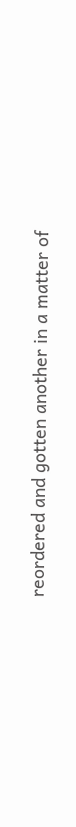reordered and gotten another in a matter of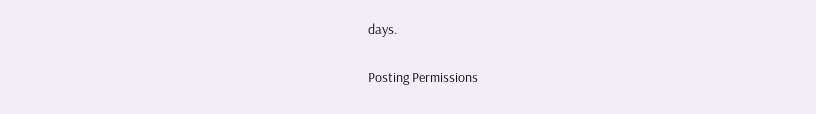days.

Posting Permissions